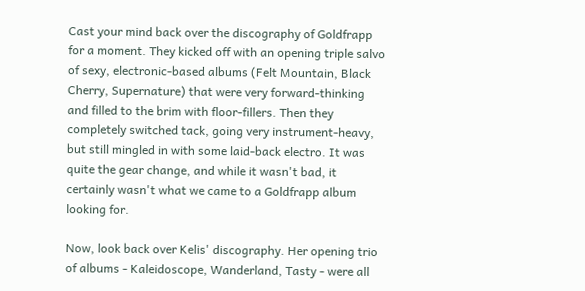Cast your mind back over the discography of Goldfrapp for a moment. They kicked off with an opening triple salvo of sexy, electronic-based albums (Felt Mountain, Black Cherry, Supernature) that were very forward-thinking and filled to the brim with floor-fillers. Then they completely switched tack, going very instrument-heavy, but still mingled in with some laid-back electro. It was quite the gear change, and while it wasn't bad, it certainly wasn't what we came to a Goldfrapp album looking for.

Now, look back over Kelis' discography. Her opening trio of albums - Kaleidoscope, Wanderland, Tasty - were all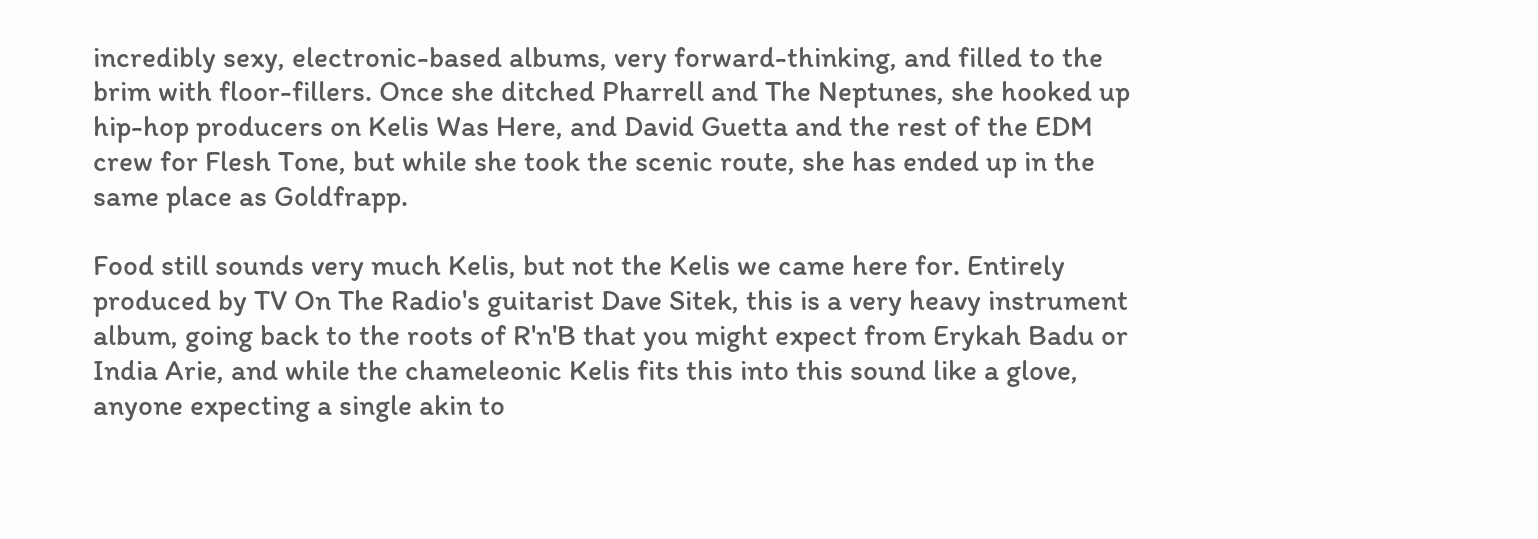incredibly sexy, electronic-based albums, very forward-thinking, and filled to the brim with floor-fillers. Once she ditched Pharrell and The Neptunes, she hooked up hip-hop producers on Kelis Was Here, and David Guetta and the rest of the EDM crew for Flesh Tone, but while she took the scenic route, she has ended up in the same place as Goldfrapp.

Food still sounds very much Kelis, but not the Kelis we came here for. Entirely produced by TV On The Radio's guitarist Dave Sitek, this is a very heavy instrument album, going back to the roots of R'n'B that you might expect from Erykah Badu or India Arie, and while the chameleonic Kelis fits this into this sound like a glove, anyone expecting a single akin to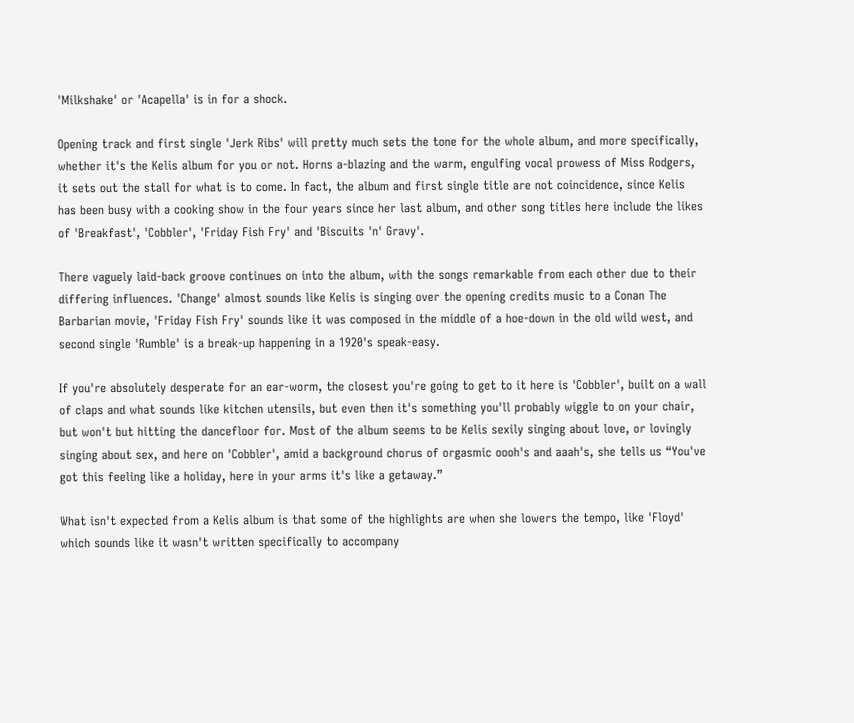'Milkshake' or 'Acapella' is in for a shock.

Opening track and first single 'Jerk Ribs' will pretty much sets the tone for the whole album, and more specifically, whether it's the Kelis album for you or not. Horns a-blazing and the warm, engulfing vocal prowess of Miss Rodgers, it sets out the stall for what is to come. In fact, the album and first single title are not coincidence, since Kelis has been busy with a cooking show in the four years since her last album, and other song titles here include the likes of 'Breakfast', 'Cobbler', 'Friday Fish Fry' and 'Biscuits 'n' Gravy'.

There vaguely laid-back groove continues on into the album, with the songs remarkable from each other due to their differing influences. 'Change' almost sounds like Kelis is singing over the opening credits music to a Conan The Barbarian movie, 'Friday Fish Fry' sounds like it was composed in the middle of a hoe-down in the old wild west, and second single 'Rumble' is a break-up happening in a 1920's speak-easy.

If you're absolutely desperate for an ear-worm, the closest you're going to get to it here is 'Cobbler', built on a wall of claps and what sounds like kitchen utensils, but even then it's something you'll probably wiggle to on your chair, but won't but hitting the dancefloor for. Most of the album seems to be Kelis sexily singing about love, or lovingly singing about sex, and here on 'Cobbler', amid a background chorus of orgasmic oooh's and aaah's, she tells us “You've got this feeling like a holiday, here in your arms it's like a getaway.”

What isn't expected from a Kelis album is that some of the highlights are when she lowers the tempo, like 'Floyd' which sounds like it wasn't written specifically to accompany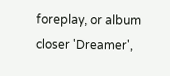foreplay, or album closer 'Dreamer',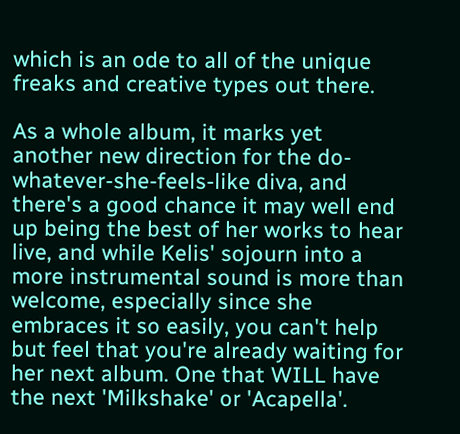which is an ode to all of the unique freaks and creative types out there.

As a whole album, it marks yet another new direction for the do-whatever-she-feels-like diva, and there's a good chance it may well end up being the best of her works to hear live, and while Kelis' sojourn into a more instrumental sound is more than welcome, especially since she embraces it so easily, you can't help but feel that you're already waiting for her next album. One that WILL have the next 'Milkshake' or 'Acapella'.